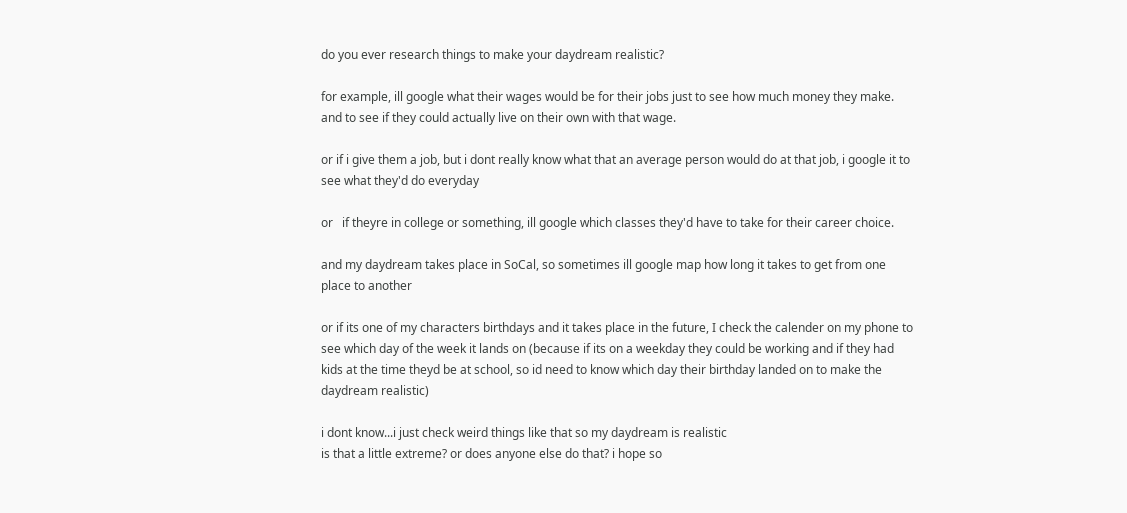do you ever research things to make your daydream realistic?

for example, ill google what their wages would be for their jobs just to see how much money they make. and to see if they could actually live on their own with that wage.

or if i give them a job, but i dont really know what that an average person would do at that job, i google it to see what they'd do everyday

or   if theyre in college or something, ill google which classes they'd have to take for their career choice.

and my daydream takes place in SoCal, so sometimes ill google map how long it takes to get from one place to another

or if its one of my characters birthdays and it takes place in the future, I check the calender on my phone to see which day of the week it lands on (because if its on a weekday they could be working and if they had kids at the time theyd be at school, so id need to know which day their birthday landed on to make the daydream realistic)

i dont know...i just check weird things like that so my daydream is realistic
is that a little extreme? or does anyone else do that? i hope so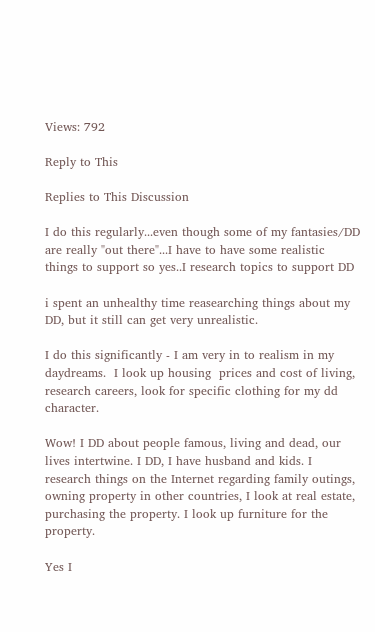Views: 792

Reply to This

Replies to This Discussion

I do this regularly...even though some of my fantasies/DD are really "out there"...I have to have some realistic things to support so yes..I research topics to support DD

i spent an unhealthy time reasearching things about my DD, but it still can get very unrealistic.

I do this significantly - I am very in to realism in my daydreams.  I look up housing  prices and cost of living, research careers, look for specific clothing for my dd character.

Wow! I DD about people famous, living and dead, our lives intertwine. I DD, I have husband and kids. I research things on the Internet regarding family outings, owning property in other countries, I look at real estate, purchasing the property. I look up furniture for the property.

Yes I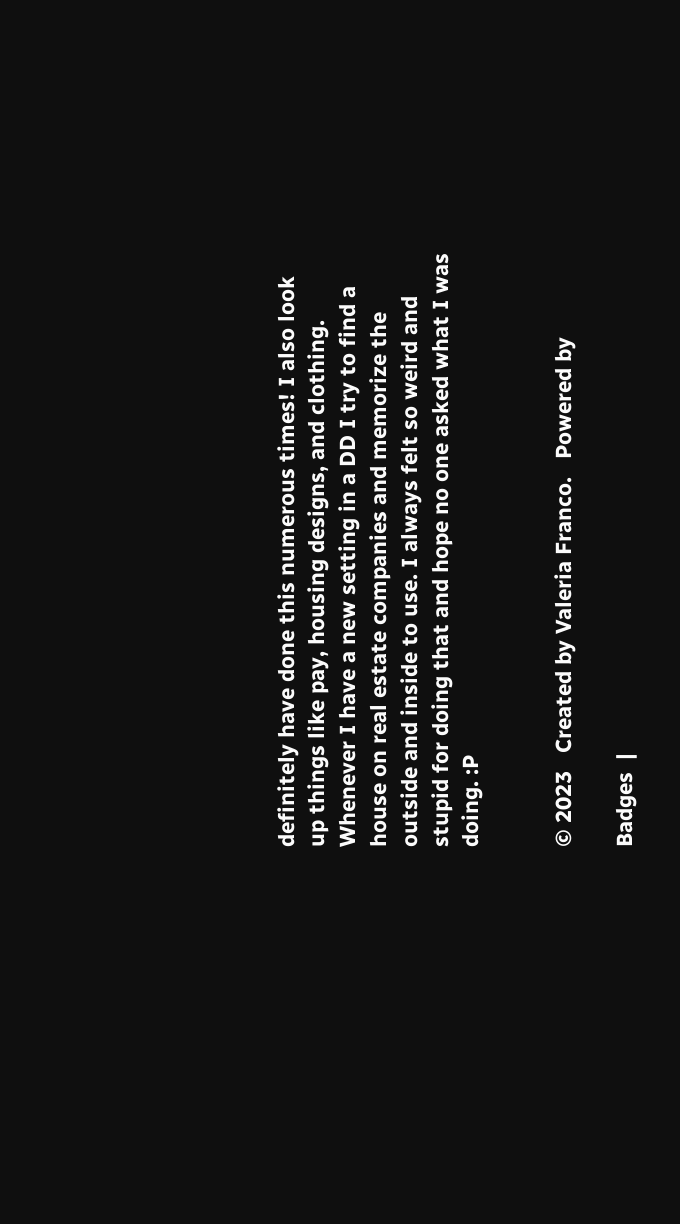definitely have done this numerous times! I also look up things like pay, housing designs, and clothing. Whenever I have a new setting in a DD I try to find a house on real estate companies and memorize the outside and inside to use. I always felt so weird and stupid for doing that and hope no one asked what I was doing. :P


© 2023   Created by Valeria Franco.   Powered by

Badges  |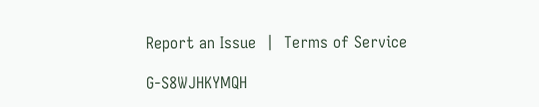Report an Issue  |  Terms of Service

G-S8WJHKYMQH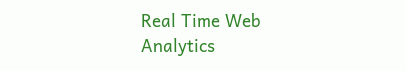Real Time Web Analytics